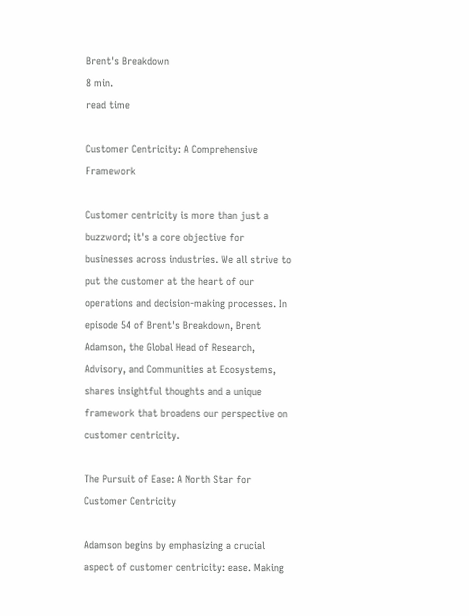Brent's Breakdown
8 min.
read time

Customer Centricity: A Comprehensive Framework

Customer centricity is more than just a buzzword; it's a core objective for businesses across industries. We all strive to put the customer at the heart of our operations and decision-making processes. In episode 54 of Brent's Breakdown, Brent Adamson, the Global Head of Research, Advisory, and Communities at Ecosystems, shares insightful thoughts and a unique framework that broadens our perspective on customer centricity.

The Pursuit of Ease: A North Star for Customer Centricity

Adamson begins by emphasizing a crucial aspect of customer centricity: ease. Making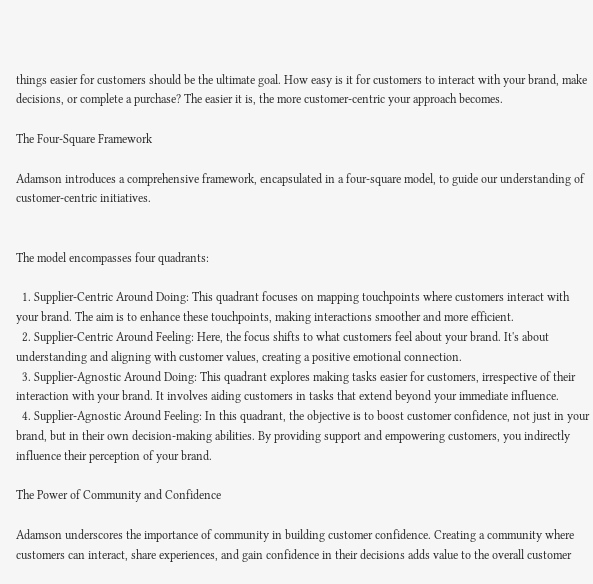things easier for customers should be the ultimate goal. How easy is it for customers to interact with your brand, make decisions, or complete a purchase? The easier it is, the more customer-centric your approach becomes.

The Four-Square Framework

Adamson introduces a comprehensive framework, encapsulated in a four-square model, to guide our understanding of customer-centric initiatives.


The model encompasses four quadrants:

  1. Supplier-Centric Around Doing: This quadrant focuses on mapping touchpoints where customers interact with your brand. The aim is to enhance these touchpoints, making interactions smoother and more efficient.
  2. Supplier-Centric Around Feeling: Here, the focus shifts to what customers feel about your brand. It's about understanding and aligning with customer values, creating a positive emotional connection.
  3. Supplier-Agnostic Around Doing: This quadrant explores making tasks easier for customers, irrespective of their interaction with your brand. It involves aiding customers in tasks that extend beyond your immediate influence.
  4. Supplier-Agnostic Around Feeling: In this quadrant, the objective is to boost customer confidence, not just in your brand, but in their own decision-making abilities. By providing support and empowering customers, you indirectly influence their perception of your brand.

The Power of Community and Confidence

Adamson underscores the importance of community in building customer confidence. Creating a community where customers can interact, share experiences, and gain confidence in their decisions adds value to the overall customer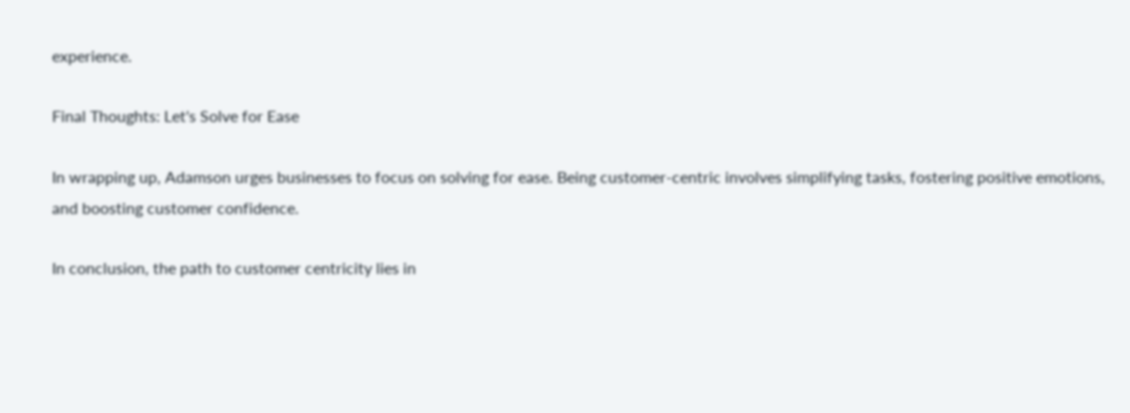experience.

Final Thoughts: Let's Solve for Ease

In wrapping up, Adamson urges businesses to focus on solving for ease. Being customer-centric involves simplifying tasks, fostering positive emotions, and boosting customer confidence.

In conclusion, the path to customer centricity lies in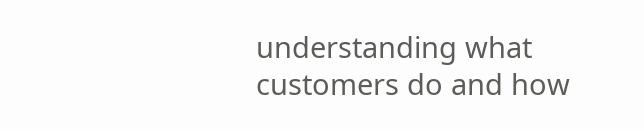understanding what customers do and how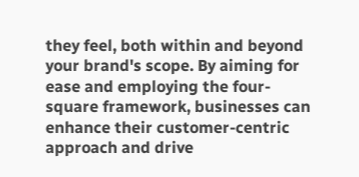they feel, both within and beyond your brand's scope. By aiming for ease and employing the four-square framework, businesses can enhance their customer-centric approach and drive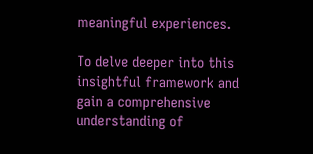meaningful experiences.

To delve deeper into this insightful framework and gain a comprehensive understanding of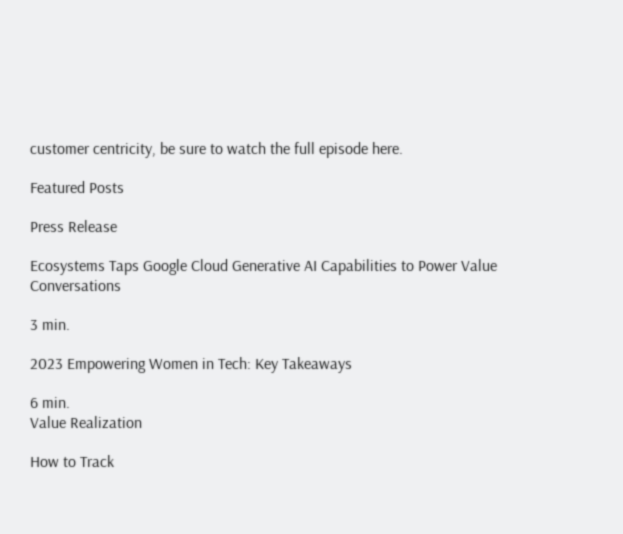customer centricity, be sure to watch the full episode here.

Featured Posts

Press Release

Ecosystems Taps Google Cloud Generative AI Capabilities to Power Value Conversations

3 min.

2023 Empowering Women in Tech: Key Takeaways

6 min.
Value Realization

How to Track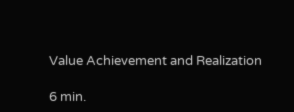Value Achievement and Realization

6 min.